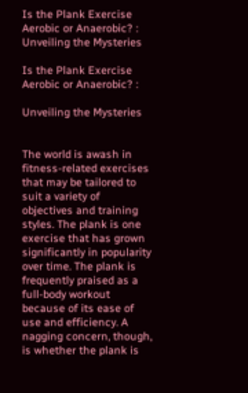Is the Plank Exercise Aerobic or Anaerobic? : Unveiling the Mysteries

Is the Plank Exercise Aerobic or Anaerobic? :

Unveiling the Mysteries


The world is awash in fitness-related exercises that may be tailored to suit a variety of objectives and training styles. The plank is one exercise that has grown significantly in popularity over time. The plank is frequently praised as a full-body workout because of its ease of use and efficiency. A nagging concern, though, is whether the plank is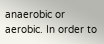anaerobic or aerobic. In order to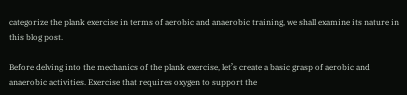categorize the plank exercise in terms of aerobic and anaerobic training, we shall examine its nature in this blog post.

Before delving into the mechanics of the plank exercise, let’s create a basic grasp of aerobic and anaerobic activities. Exercise that requires oxygen to support the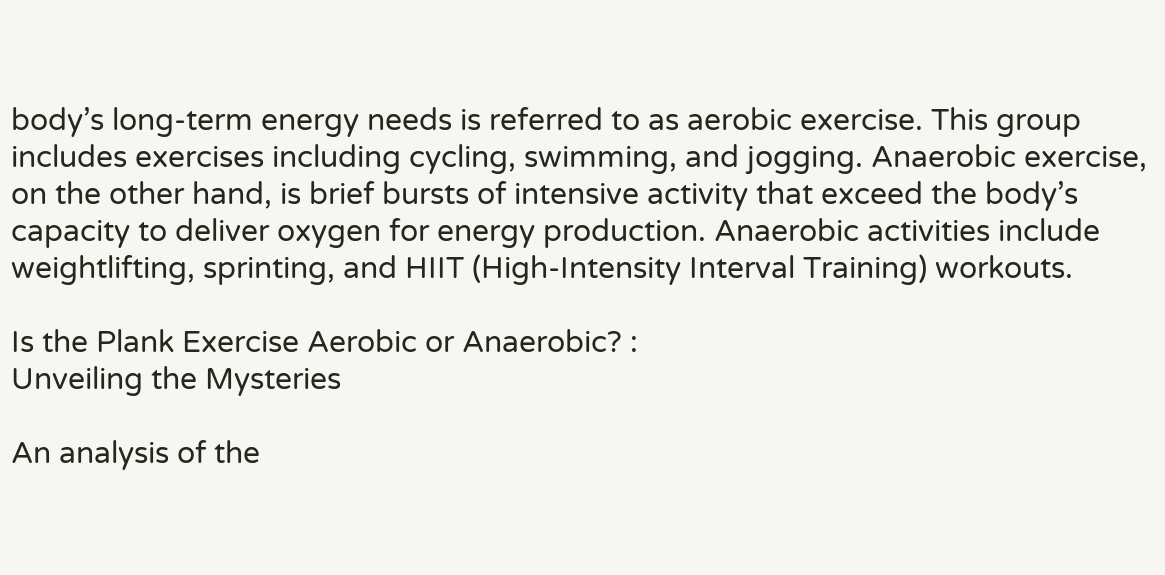body’s long-term energy needs is referred to as aerobic exercise. This group includes exercises including cycling, swimming, and jogging. Anaerobic exercise, on the other hand, is brief bursts of intensive activity that exceed the body’s capacity to deliver oxygen for energy production. Anaerobic activities include weightlifting, sprinting, and HIIT (High-Intensity Interval Training) workouts.

Is the Plank Exercise Aerobic or Anaerobic? :
Unveiling the Mysteries

An analysis of the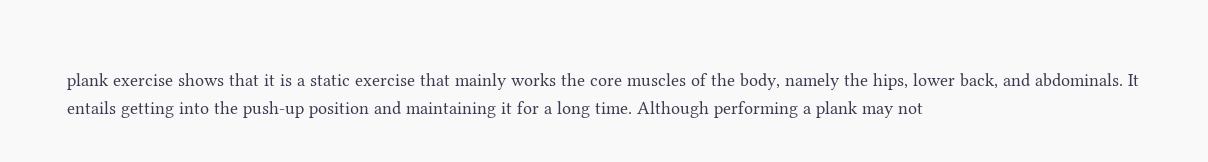plank exercise shows that it is a static exercise that mainly works the core muscles of the body, namely the hips, lower back, and abdominals. It entails getting into the push-up position and maintaining it for a long time. Although performing a plank may not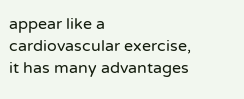appear like a cardiovascular exercise, it has many advantages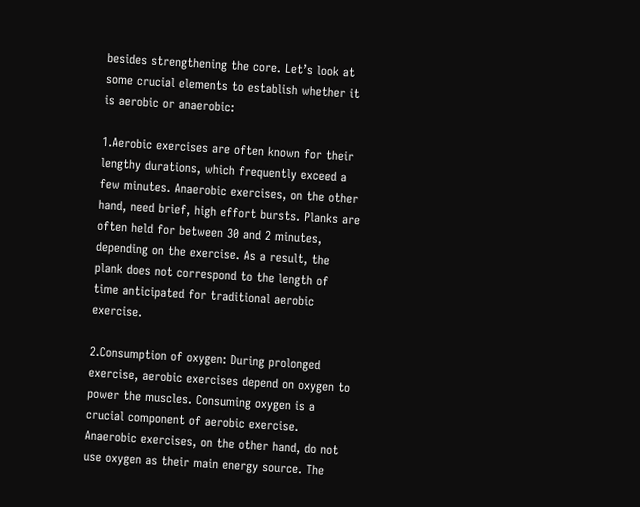besides strengthening the core. Let’s look at some crucial elements to establish whether it is aerobic or anaerobic:

1.Aerobic exercises are often known for their lengthy durations, which frequently exceed a few minutes. Anaerobic exercises, on the other hand, need brief, high effort bursts. Planks are often held for between 30 and 2 minutes, depending on the exercise. As a result, the plank does not correspond to the length of time anticipated for traditional aerobic exercise.

2.Consumption of oxygen: During prolonged exercise, aerobic exercises depend on oxygen to power the muscles. Consuming oxygen is a crucial component of aerobic exercise. Anaerobic exercises, on the other hand, do not use oxygen as their main energy source. The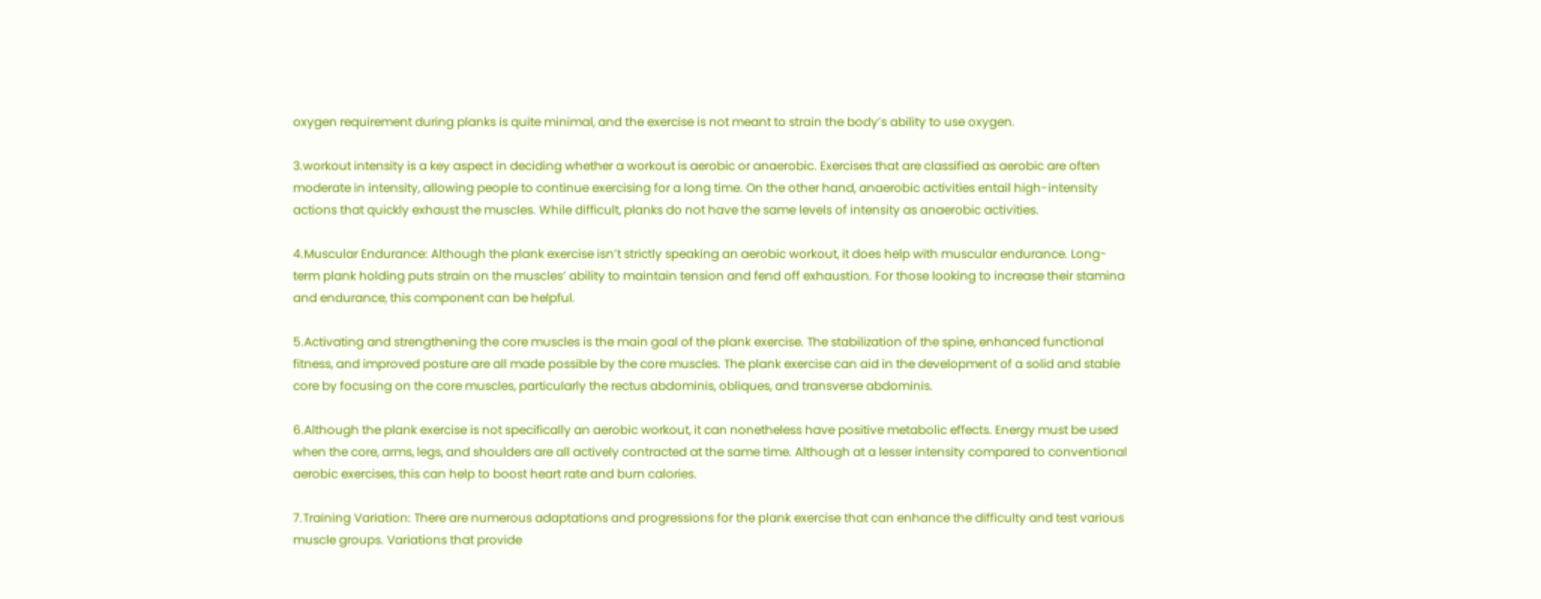oxygen requirement during planks is quite minimal, and the exercise is not meant to strain the body’s ability to use oxygen.

3.workout intensity is a key aspect in deciding whether a workout is aerobic or anaerobic. Exercises that are classified as aerobic are often moderate in intensity, allowing people to continue exercising for a long time. On the other hand, anaerobic activities entail high-intensity actions that quickly exhaust the muscles. While difficult, planks do not have the same levels of intensity as anaerobic activities.

4.Muscular Endurance: Although the plank exercise isn’t strictly speaking an aerobic workout, it does help with muscular endurance. Long-term plank holding puts strain on the muscles’ ability to maintain tension and fend off exhaustion. For those looking to increase their stamina and endurance, this component can be helpful.

5.Activating and strengthening the core muscles is the main goal of the plank exercise. The stabilization of the spine, enhanced functional fitness, and improved posture are all made possible by the core muscles. The plank exercise can aid in the development of a solid and stable core by focusing on the core muscles, particularly the rectus abdominis, obliques, and transverse abdominis.

6.Although the plank exercise is not specifically an aerobic workout, it can nonetheless have positive metabolic effects. Energy must be used when the core, arms, legs, and shoulders are all actively contracted at the same time. Although at a lesser intensity compared to conventional aerobic exercises, this can help to boost heart rate and burn calories.

7.Training Variation: There are numerous adaptations and progressions for the plank exercise that can enhance the difficulty and test various muscle groups. Variations that provide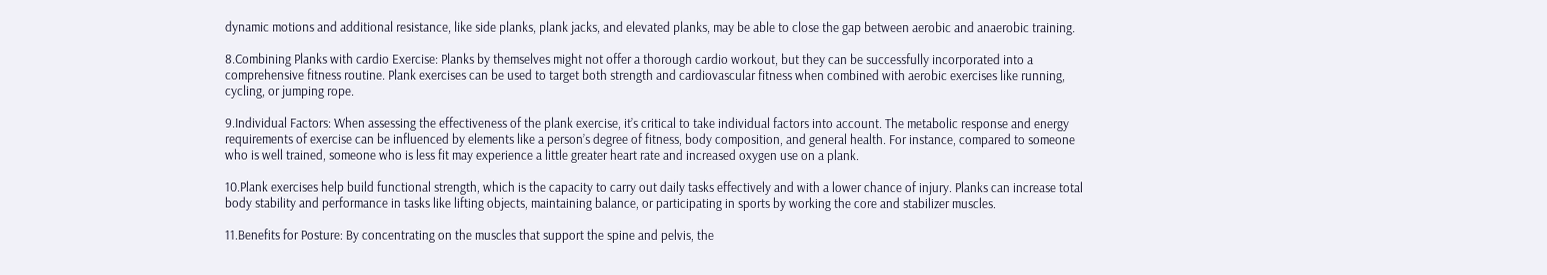dynamic motions and additional resistance, like side planks, plank jacks, and elevated planks, may be able to close the gap between aerobic and anaerobic training.

8.Combining Planks with cardio Exercise: Planks by themselves might not offer a thorough cardio workout, but they can be successfully incorporated into a comprehensive fitness routine. Plank exercises can be used to target both strength and cardiovascular fitness when combined with aerobic exercises like running, cycling, or jumping rope.

9.Individual Factors: When assessing the effectiveness of the plank exercise, it’s critical to take individual factors into account. The metabolic response and energy requirements of exercise can be influenced by elements like a person’s degree of fitness, body composition, and general health. For instance, compared to someone who is well trained, someone who is less fit may experience a little greater heart rate and increased oxygen use on a plank.

10.Plank exercises help build functional strength, which is the capacity to carry out daily tasks effectively and with a lower chance of injury. Planks can increase total body stability and performance in tasks like lifting objects, maintaining balance, or participating in sports by working the core and stabilizer muscles.

11.Benefits for Posture: By concentrating on the muscles that support the spine and pelvis, the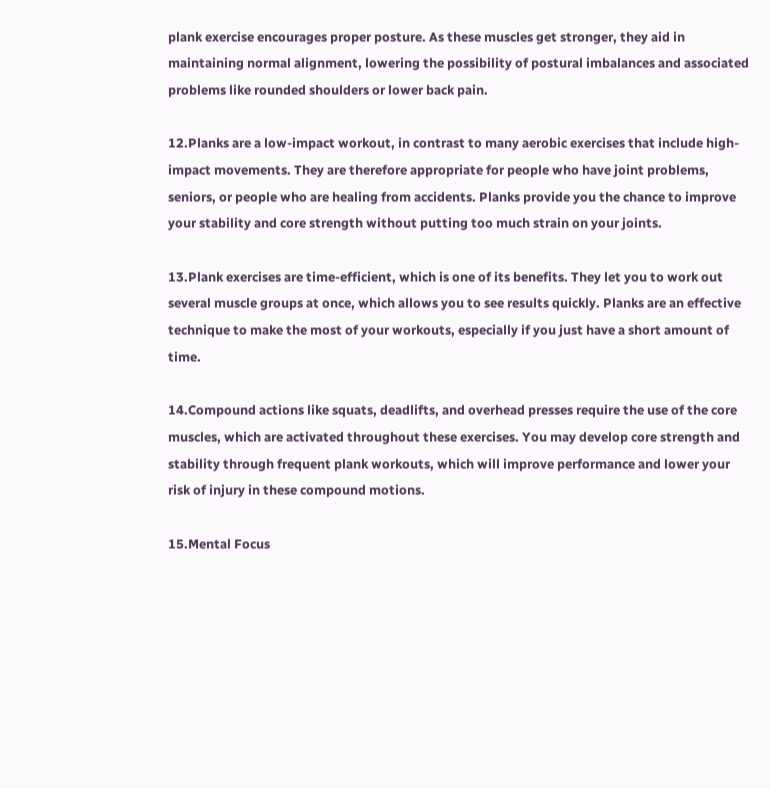plank exercise encourages proper posture. As these muscles get stronger, they aid in maintaining normal alignment, lowering the possibility of postural imbalances and associated problems like rounded shoulders or lower back pain.

12.Planks are a low-impact workout, in contrast to many aerobic exercises that include high-impact movements. They are therefore appropriate for people who have joint problems, seniors, or people who are healing from accidents. Planks provide you the chance to improve your stability and core strength without putting too much strain on your joints.

13.Plank exercises are time-efficient, which is one of its benefits. They let you to work out several muscle groups at once, which allows you to see results quickly. Planks are an effective technique to make the most of your workouts, especially if you just have a short amount of time.

14.Compound actions like squats, deadlifts, and overhead presses require the use of the core muscles, which are activated throughout these exercises. You may develop core strength and stability through frequent plank workouts, which will improve performance and lower your risk of injury in these compound motions.

15.Mental Focus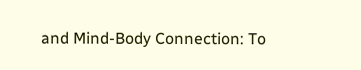and Mind-Body Connection: To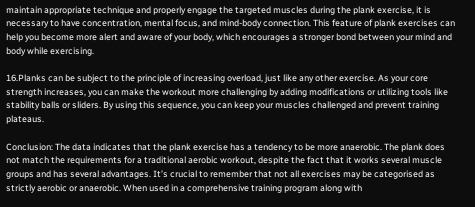maintain appropriate technique and properly engage the targeted muscles during the plank exercise, it is necessary to have concentration, mental focus, and mind-body connection. This feature of plank exercises can help you become more alert and aware of your body, which encourages a stronger bond between your mind and body while exercising.

16.Planks can be subject to the principle of increasing overload, just like any other exercise. As your core strength increases, you can make the workout more challenging by adding modifications or utilizing tools like stability balls or sliders. By using this sequence, you can keep your muscles challenged and prevent training plateaus.

Conclusion: The data indicates that the plank exercise has a tendency to be more anaerobic. The plank does not match the requirements for a traditional aerobic workout, despite the fact that it works several muscle groups and has several advantages. It’s crucial to remember that not all exercises may be categorised as strictly aerobic or anaerobic. When used in a comprehensive training program along with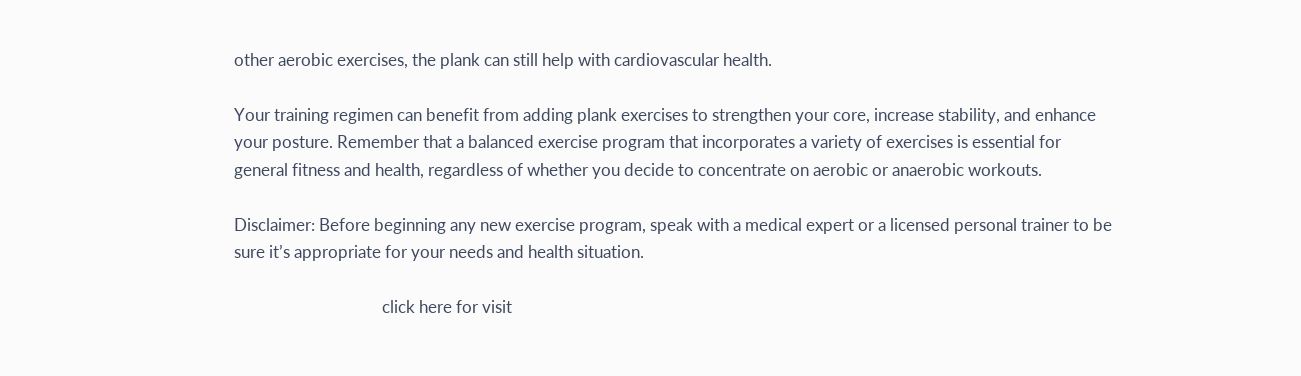other aerobic exercises, the plank can still help with cardiovascular health.

Your training regimen can benefit from adding plank exercises to strengthen your core, increase stability, and enhance your posture. Remember that a balanced exercise program that incorporates a variety of exercises is essential for general fitness and health, regardless of whether you decide to concentrate on aerobic or anaerobic workouts.

Disclaimer: Before beginning any new exercise program, speak with a medical expert or a licensed personal trainer to be sure it’s appropriate for your needs and health situation.

                                     click here for visit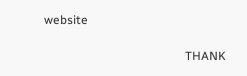website

                                               THANK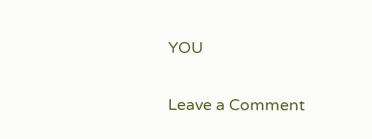YOU

Leave a Comment